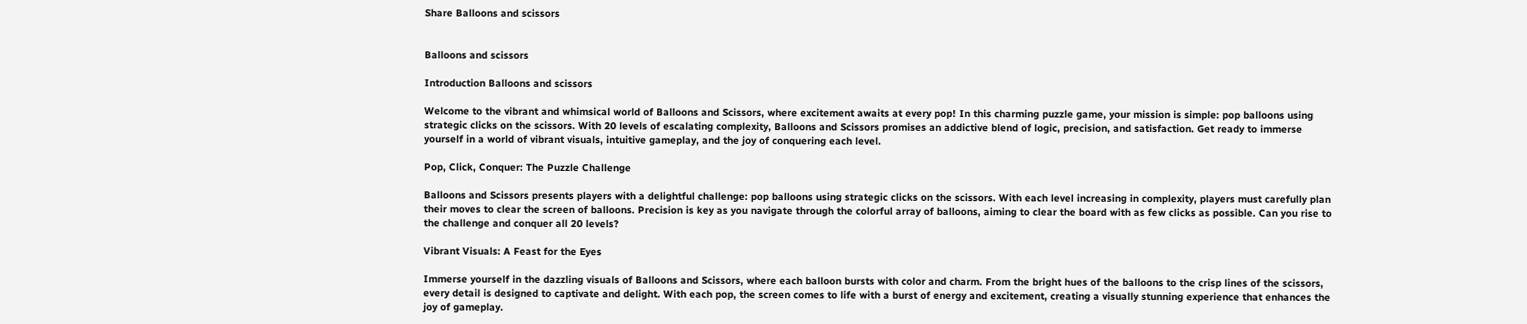Share Balloons and scissors


Balloons and scissors

Introduction Balloons and scissors

Welcome to the vibrant and whimsical world of Balloons and Scissors, where excitement awaits at every pop! In this charming puzzle game, your mission is simple: pop balloons using strategic clicks on the scissors. With 20 levels of escalating complexity, Balloons and Scissors promises an addictive blend of logic, precision, and satisfaction. Get ready to immerse yourself in a world of vibrant visuals, intuitive gameplay, and the joy of conquering each level.

Pop, Click, Conquer: The Puzzle Challenge

Balloons and Scissors presents players with a delightful challenge: pop balloons using strategic clicks on the scissors. With each level increasing in complexity, players must carefully plan their moves to clear the screen of balloons. Precision is key as you navigate through the colorful array of balloons, aiming to clear the board with as few clicks as possible. Can you rise to the challenge and conquer all 20 levels?

Vibrant Visuals: A Feast for the Eyes

Immerse yourself in the dazzling visuals of Balloons and Scissors, where each balloon bursts with color and charm. From the bright hues of the balloons to the crisp lines of the scissors, every detail is designed to captivate and delight. With each pop, the screen comes to life with a burst of energy and excitement, creating a visually stunning experience that enhances the joy of gameplay.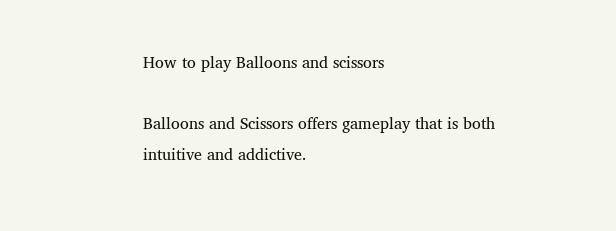How to play Balloons and scissors

Balloons and Scissors offers gameplay that is both intuitive and addictive.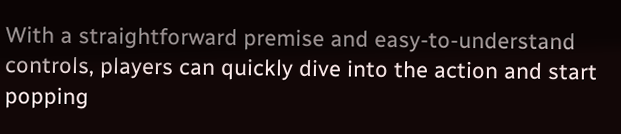With a straightforward premise and easy-to-understand controls, players can quickly dive into the action and start popping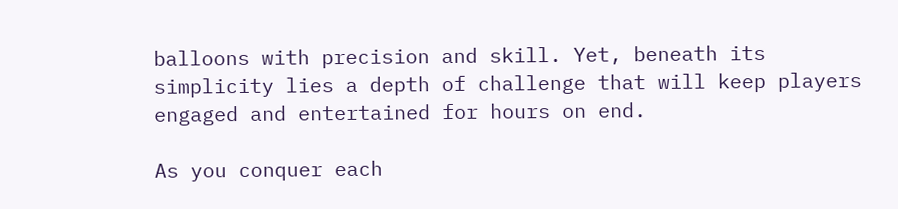balloons with precision and skill. Yet, beneath its simplicity lies a depth of challenge that will keep players engaged and entertained for hours on end.

As you conquer each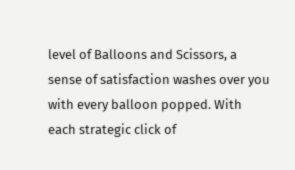level of Balloons and Scissors, a sense of satisfaction washes over you with every balloon popped. With each strategic click of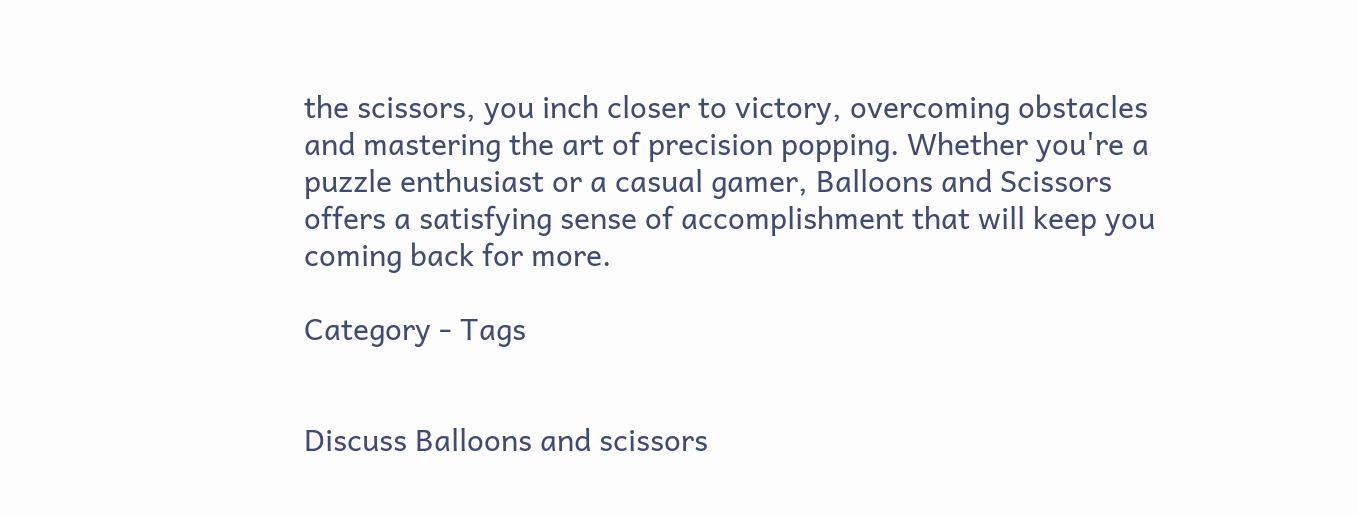the scissors, you inch closer to victory, overcoming obstacles and mastering the art of precision popping. Whether you're a puzzle enthusiast or a casual gamer, Balloons and Scissors offers a satisfying sense of accomplishment that will keep you coming back for more.

Category - Tags


Discuss Balloons and scissors